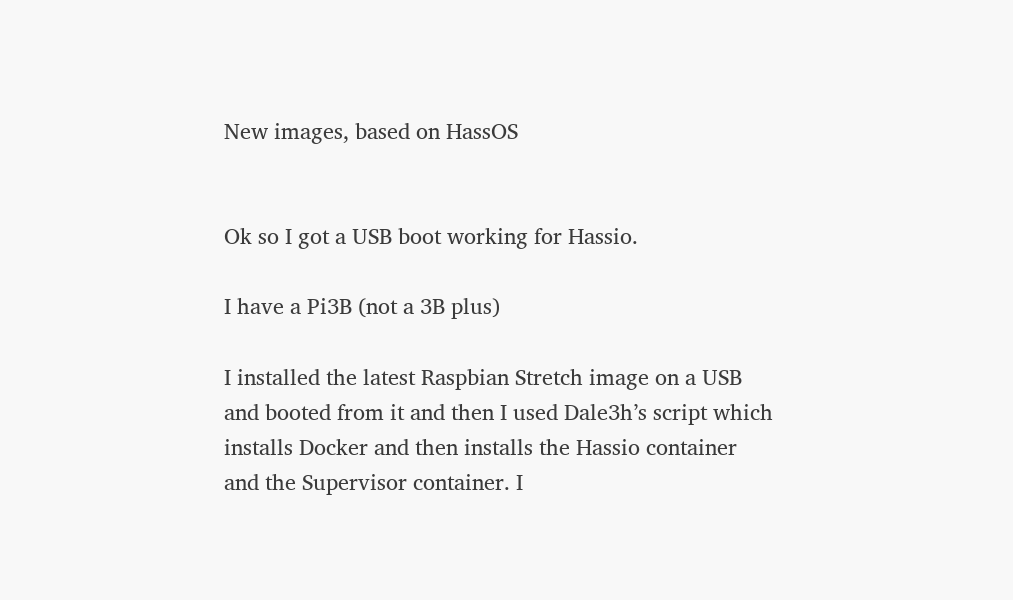New images, based on HassOS


Ok so I got a USB boot working for Hassio.

I have a Pi3B (not a 3B plus)

I installed the latest Raspbian Stretch image on a USB and booted from it and then I used Dale3h’s script which installs Docker and then installs the Hassio container and the Supervisor container. I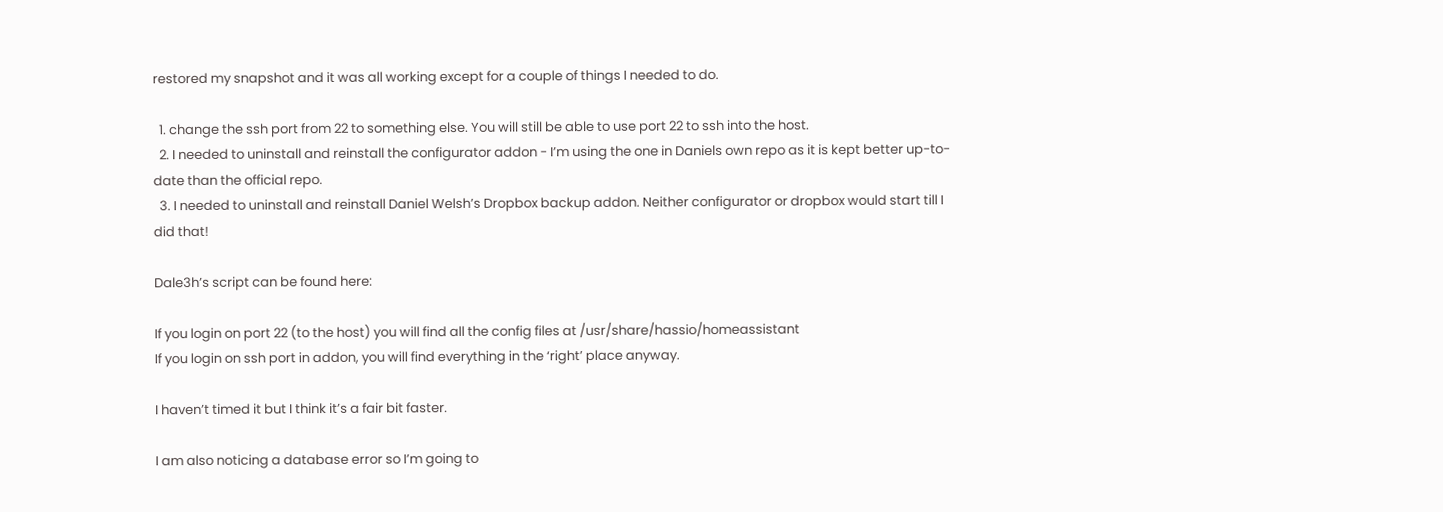restored my snapshot and it was all working except for a couple of things I needed to do.

  1. change the ssh port from 22 to something else. You will still be able to use port 22 to ssh into the host.
  2. I needed to uninstall and reinstall the configurator addon - I’m using the one in Daniels own repo as it is kept better up-to-date than the official repo.
  3. I needed to uninstall and reinstall Daniel Welsh’s Dropbox backup addon. Neither configurator or dropbox would start till I did that!

Dale3h’s script can be found here:

If you login on port 22 (to the host) you will find all the config files at /usr/share/hassio/homeassistant
If you login on ssh port in addon, you will find everything in the ‘right’ place anyway.

I haven’t timed it but I think it’s a fair bit faster.

I am also noticing a database error so I’m going to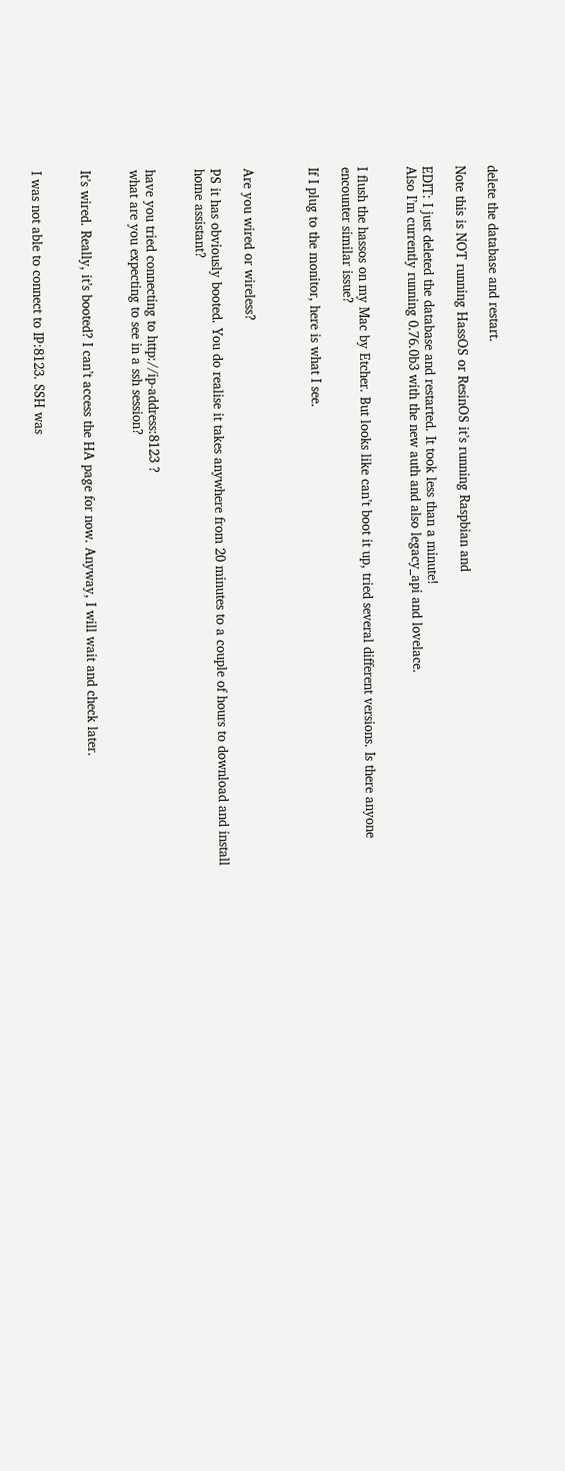delete the database and restart.

Note this is NOT running HassOS or ResinOS it’s running Raspbian and

EDIT: I just deleted the database and restarted. It took less than a minute!
Also I’m currently running 0.76.0b3 with the new auth and also legacy_api and lovelace.


I flush the hassos on my Mac by Etcher. But looks like can’t boot it up, tried several different versions. Is there anyone encounter similar issue?

If I plug to the monitor, here is what I see.



Are you wired or wireless?

PS it has obviously booted. You do realise it takes anywhere from 20 minutes to a couple of hours to download and install home assistant?


have you tried connecting to http://ip-address:8123 ?
what are you expecting to see in a ssh session?


It’s wired. Really, it’s booted? I can’t access the HA page for now. Anyway, I will wait and check later.


I was not able to connect to IP:8123. SSH was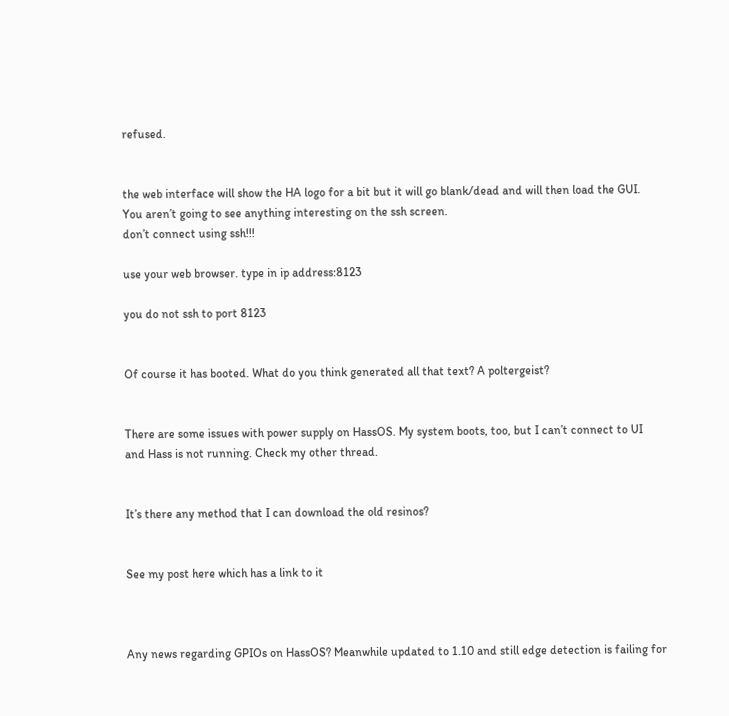refused.


the web interface will show the HA logo for a bit but it will go blank/dead and will then load the GUI. You aren’t going to see anything interesting on the ssh screen.
don’t connect using ssh!!!

use your web browser. type in ip address:8123

you do not ssh to port 8123


Of course it has booted. What do you think generated all that text? A poltergeist?


There are some issues with power supply on HassOS. My system boots, too, but I can’t connect to UI and Hass is not running. Check my other thread.


It’s there any method that I can download the old resinos?


See my post here which has a link to it



Any news regarding GPIOs on HassOS? Meanwhile updated to 1.10 and still edge detection is failing for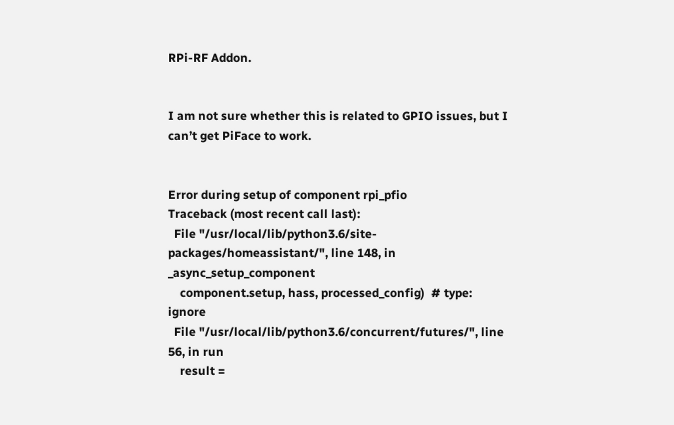RPi-RF Addon.


I am not sure whether this is related to GPIO issues, but I can’t get PiFace to work.


Error during setup of component rpi_pfio
Traceback (most recent call last):
  File "/usr/local/lib/python3.6/site-packages/homeassistant/", line 148, in _async_setup_component
    component.setup, hass, processed_config)  # type: ignore
  File "/usr/local/lib/python3.6/concurrent/futures/", line 56, in run
    result =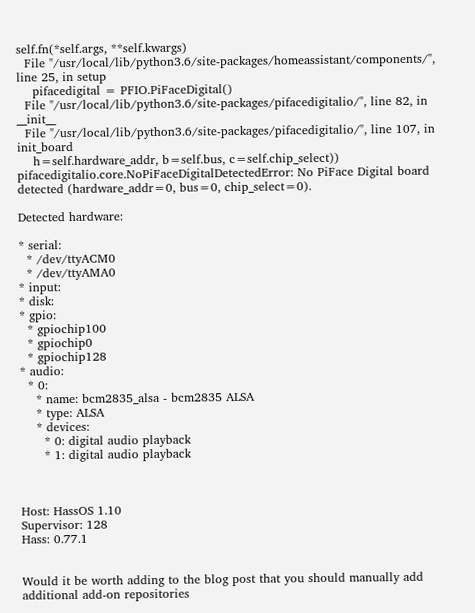self.fn(*self.args, **self.kwargs)
  File "/usr/local/lib/python3.6/site-packages/homeassistant/components/", line 25, in setup
    pifacedigital = PFIO.PiFaceDigital()
  File "/usr/local/lib/python3.6/site-packages/pifacedigitalio/", line 82, in __init__
  File "/usr/local/lib/python3.6/site-packages/pifacedigitalio/", line 107, in init_board
    h=self.hardware_addr, b=self.bus, c=self.chip_select))
pifacedigitalio.core.NoPiFaceDigitalDetectedError: No PiFace Digital board detected (hardware_addr=0, bus=0, chip_select=0).

Detected hardware:

* serial:
  * /dev/ttyACM0
  * /dev/ttyAMA0
* input:
* disk:
* gpio:
  * gpiochip100
  * gpiochip0
  * gpiochip128
* audio:
  * 0:
    * name: bcm2835_alsa - bcm2835 ALSA
    * type: ALSA
    * devices:
      * 0: digital audio playback
      * 1: digital audio playback



Host: HassOS 1.10
Supervisor: 128
Hass: 0.77.1


Would it be worth adding to the blog post that you should manually add additional add-on repositories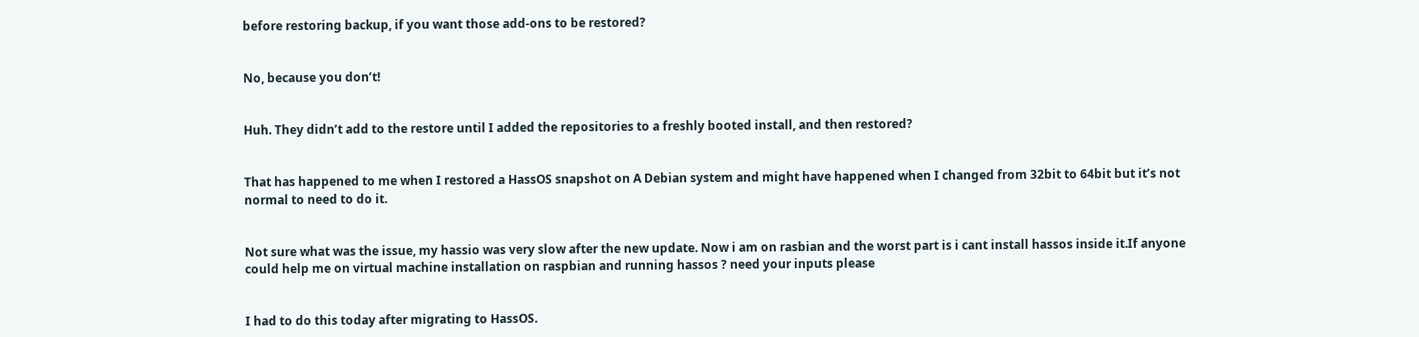before restoring backup, if you want those add-ons to be restored?


No, because you don’t!


Huh. They didn’t add to the restore until I added the repositories to a freshly booted install, and then restored?


That has happened to me when I restored a HassOS snapshot on A Debian system and might have happened when I changed from 32bit to 64bit but it’s not normal to need to do it.


Not sure what was the issue, my hassio was very slow after the new update. Now i am on rasbian and the worst part is i cant install hassos inside it.If anyone could help me on virtual machine installation on raspbian and running hassos ? need your inputs please


I had to do this today after migrating to HassOS.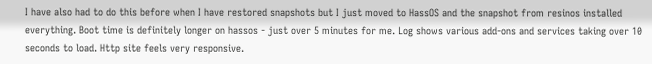I have also had to do this before when I have restored snapshots but I just moved to HassOS and the snapshot from resinos installed everything. Boot time is definitely longer on hassos - just over 5 minutes for me. Log shows various add-ons and services taking over 10 seconds to load. Http site feels very responsive.